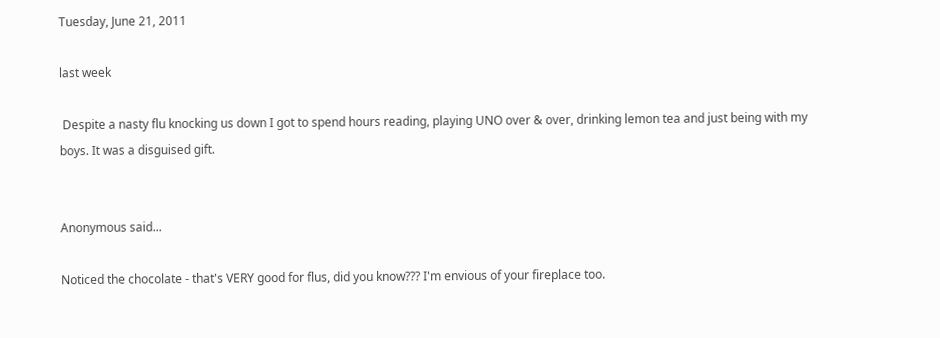Tuesday, June 21, 2011

last week

 Despite a nasty flu knocking us down I got to spend hours reading, playing UNO over & over, drinking lemon tea and just being with my boys. It was a disguised gift.


Anonymous said...

Noticed the chocolate - that's VERY good for flus, did you know??? I'm envious of your fireplace too.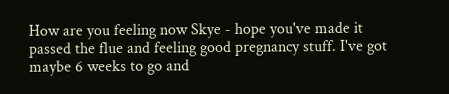How are you feeling now Skye - hope you've made it passed the flue and feeling good pregnancy stuff. I've got maybe 6 weeks to go and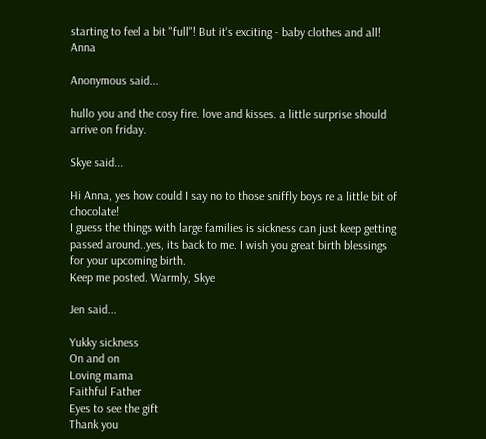starting to feel a bit "full"! But it's exciting - baby clothes and all! Anna

Anonymous said...

hullo you and the cosy fire. love and kisses. a little surprise should arrive on friday.

Skye said...

Hi Anna, yes how could I say no to those sniffly boys re a little bit of chocolate!
I guess the things with large families is sickness can just keep getting passed around..yes, its back to me. I wish you great birth blessings for your upcoming birth.
Keep me posted. Warmly, Skye

Jen said...

Yukky sickness
On and on
Loving mama
Faithful Father
Eyes to see the gift
Thank you